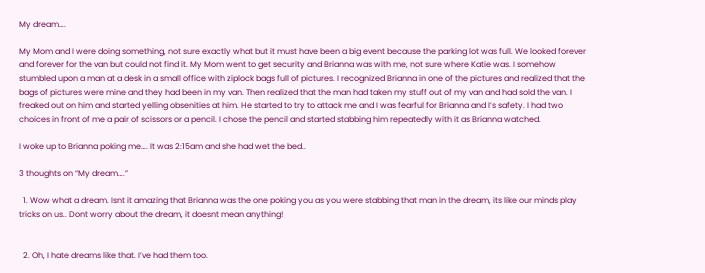My dream….

My Mom and I were doing something, not sure exactly what but it must have been a big event because the parking lot was full. We looked forever and forever for the van but could not find it. My Mom went to get security and Brianna was with me, not sure where Katie was. I somehow stumbled upon a man at a desk in a small office with ziplock bags full of pictures. I recognized Brianna in one of the pictures and realized that the bags of pictures were mine and they had been in my van. Then realized that the man had taken my stuff out of my van and had sold the van. I freaked out on him and started yelling obsenities at him. He started to try to attack me and I was fearful for Brianna and I’s safety. I had two choices in front of me a pair of scissors or a pencil. I chose the pencil and started stabbing him repeatedly with it as Brianna watched.

I woke up to Brianna poking me…. It was 2:15am and she had wet the bed..

3 thoughts on “My dream….”

  1. Wow what a dream. Isnt it amazing that Brianna was the one poking you as you were stabbing that man in the dream, its like our minds play tricks on us.. Dont worry about the dream, it doesnt mean anything!


  2. Oh, I hate dreams like that. I’ve had them too.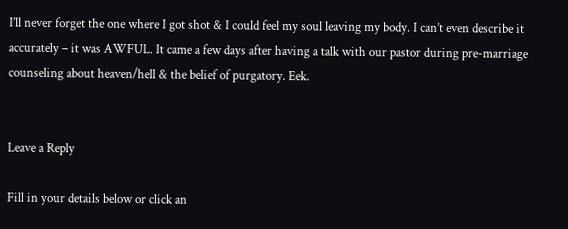I’ll never forget the one where I got shot & I could feel my soul leaving my body. I can’t even describe it accurately – it was AWFUL. It came a few days after having a talk with our pastor during pre-marriage counseling about heaven/hell & the belief of purgatory. Eek.


Leave a Reply

Fill in your details below or click an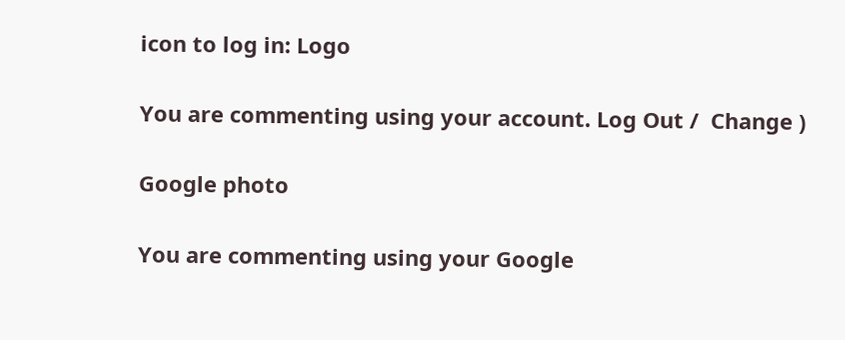icon to log in: Logo

You are commenting using your account. Log Out /  Change )

Google photo

You are commenting using your Google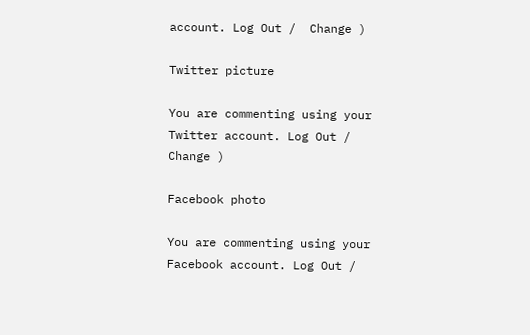account. Log Out /  Change )

Twitter picture

You are commenting using your Twitter account. Log Out /  Change )

Facebook photo

You are commenting using your Facebook account. Log Out /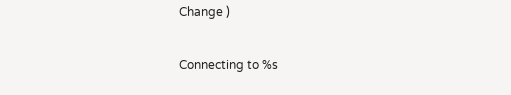Change )

Connecting to %s